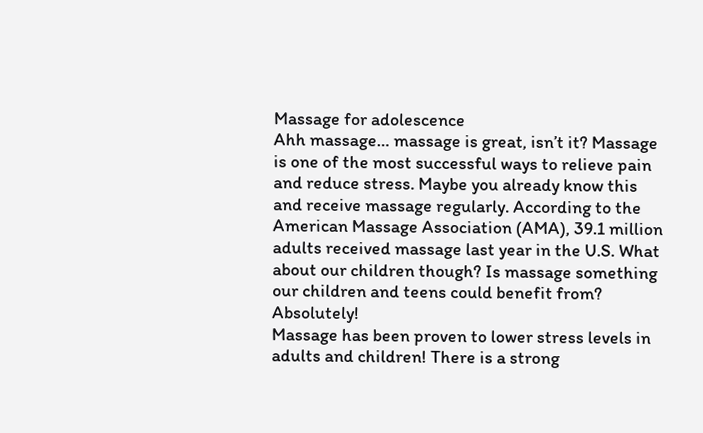Massage for adolescence
Ahh massage… massage is great, isn’t it? Massage is one of the most successful ways to relieve pain and reduce stress. Maybe you already know this and receive massage regularly. According to the American Massage Association (AMA), 39.1 million adults received massage last year in the U.S. What about our children though? Is massage something our children and teens could benefit from? Absolutely!
Massage has been proven to lower stress levels in adults and children! There is a strong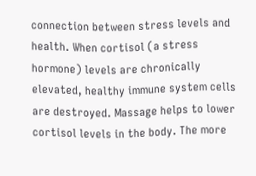connection between stress levels and health. When cortisol (a stress hormone) levels are chronically elevated, healthy immune system cells are destroyed. Massage helps to lower cortisol levels in the body. The more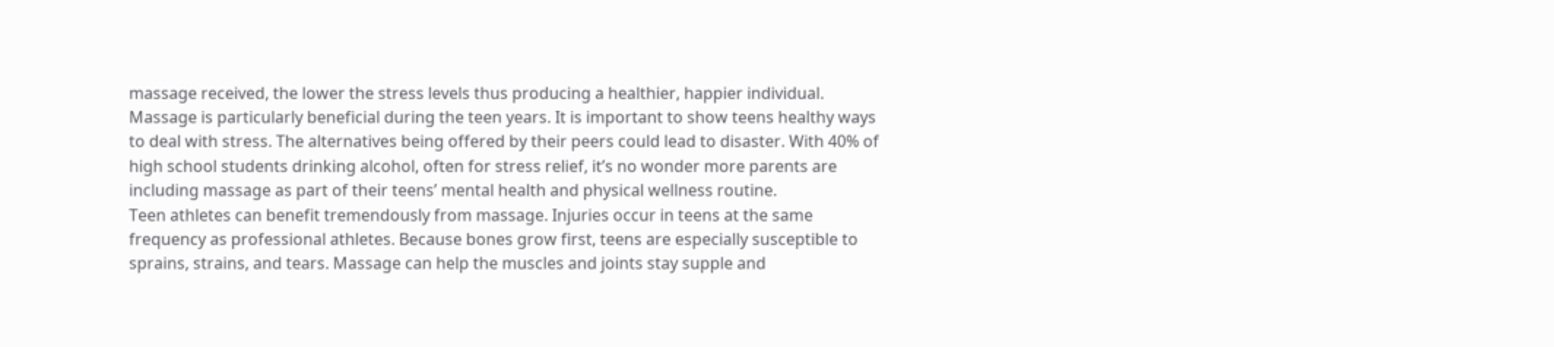massage received, the lower the stress levels thus producing a healthier, happier individual.
Massage is particularly beneficial during the teen years. It is important to show teens healthy ways to deal with stress. The alternatives being offered by their peers could lead to disaster. With 40% of high school students drinking alcohol, often for stress relief, it’s no wonder more parents are including massage as part of their teens’ mental health and physical wellness routine.
Teen athletes can benefit tremendously from massage. Injuries occur in teens at the same frequency as professional athletes. Because bones grow first, teens are especially susceptible to sprains, strains, and tears. Massage can help the muscles and joints stay supple and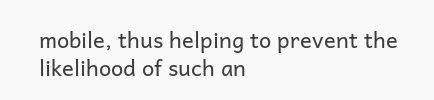mobile, thus helping to prevent the likelihood of such an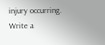injury occurring.
Write a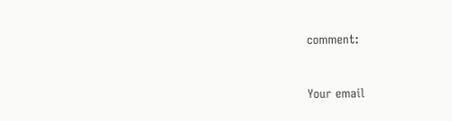comment:


Your email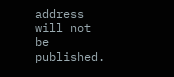address will not be published.